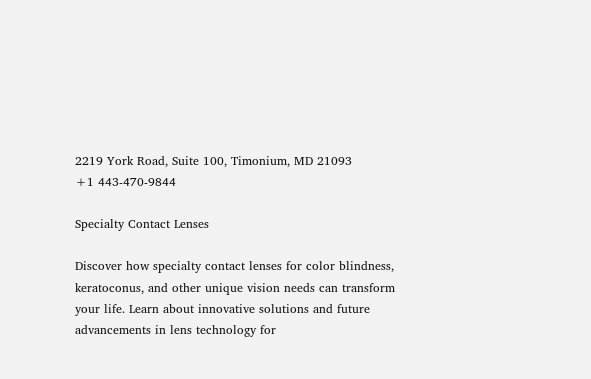2219 York Road, Suite 100, Timonium, MD 21093
+1 443-470-9844

Specialty Contact Lenses

Discover how specialty contact lenses for color blindness, keratoconus, and other unique vision needs can transform your life. Learn about innovative solutions and future advancements in lens technology for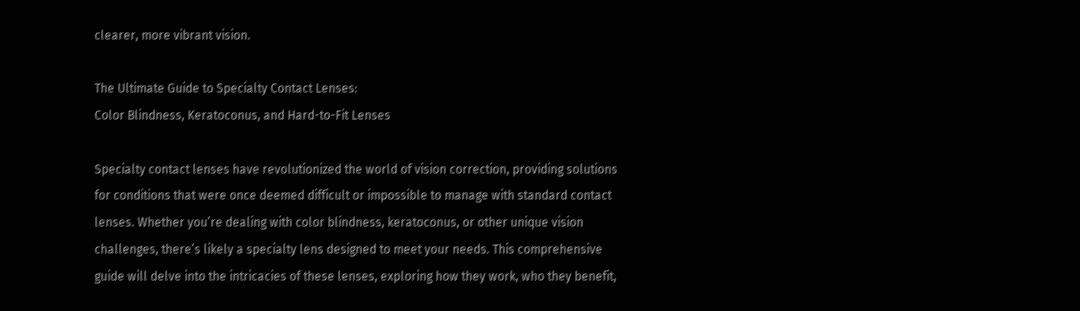clearer, more vibrant vision.

The Ultimate Guide to Specialty Contact Lenses:
Color Blindness, Keratoconus, and Hard-to-Fit Lenses

Specialty contact lenses have revolutionized the world of vision correction, providing solutions for conditions that were once deemed difficult or impossible to manage with standard contact lenses. Whether you’re dealing with color blindness, keratoconus, or other unique vision challenges, there’s likely a specialty lens designed to meet your needs. This comprehensive guide will delve into the intricacies of these lenses, exploring how they work, who they benefit,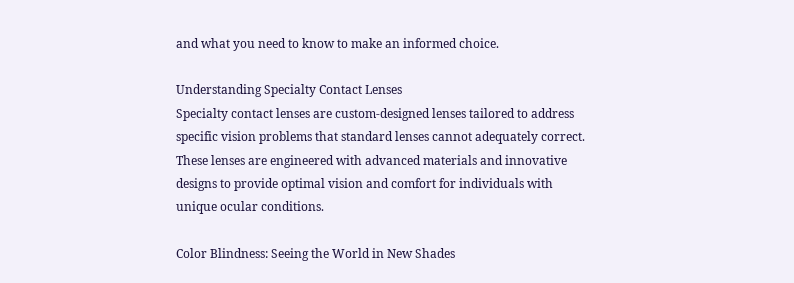and what you need to know to make an informed choice.

Understanding Specialty Contact Lenses
Specialty contact lenses are custom-designed lenses tailored to address specific vision problems that standard lenses cannot adequately correct. These lenses are engineered with advanced materials and innovative designs to provide optimal vision and comfort for individuals with unique ocular conditions.

Color Blindness: Seeing the World in New Shades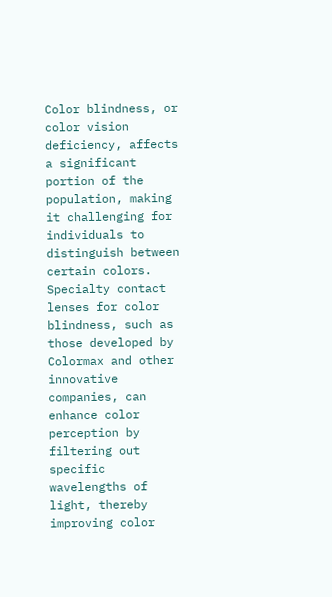Color blindness, or color vision deficiency, affects a significant portion of the population, making it challenging for individuals to distinguish between certain colors. Specialty contact lenses for color blindness, such as those developed by Colormax and other innovative companies, can enhance color perception by filtering out specific wavelengths of light, thereby improving color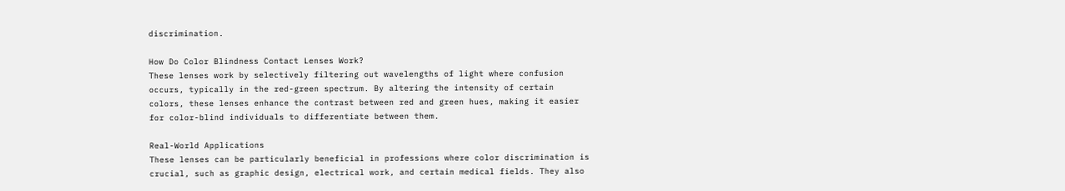discrimination.

How Do Color Blindness Contact Lenses Work?
These lenses work by selectively filtering out wavelengths of light where confusion occurs, typically in the red-green spectrum. By altering the intensity of certain colors, these lenses enhance the contrast between red and green hues, making it easier for color-blind individuals to differentiate between them.

Real-World Applications
These lenses can be particularly beneficial in professions where color discrimination is crucial, such as graphic design, electrical work, and certain medical fields. They also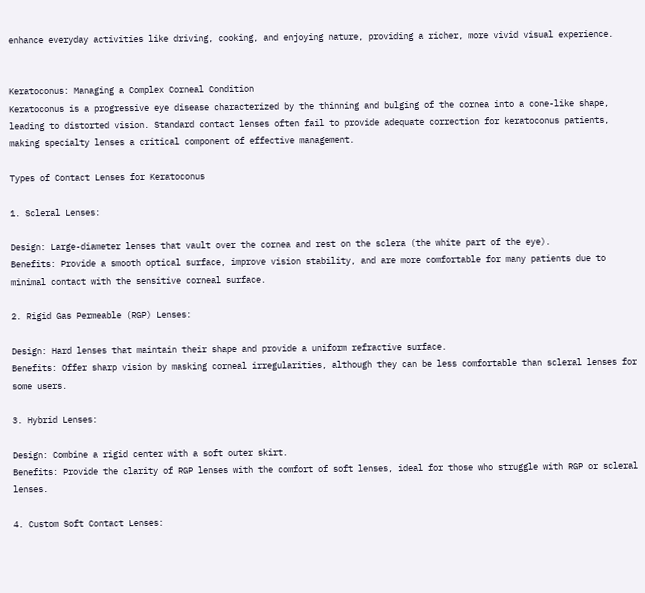enhance everyday activities like driving, cooking, and enjoying nature, providing a richer, more vivid visual experience.


Keratoconus: Managing a Complex Corneal Condition
Keratoconus is a progressive eye disease characterized by the thinning and bulging of the cornea into a cone-like shape, leading to distorted vision. Standard contact lenses often fail to provide adequate correction for keratoconus patients, making specialty lenses a critical component of effective management.

Types of Contact Lenses for Keratoconus

1. Scleral Lenses:

Design: Large-diameter lenses that vault over the cornea and rest on the sclera (the white part of the eye).
Benefits: Provide a smooth optical surface, improve vision stability, and are more comfortable for many patients due to minimal contact with the sensitive corneal surface.

2. Rigid Gas Permeable (RGP) Lenses:

Design: Hard lenses that maintain their shape and provide a uniform refractive surface.
Benefits: Offer sharp vision by masking corneal irregularities, although they can be less comfortable than scleral lenses for some users.

3. Hybrid Lenses:

Design: Combine a rigid center with a soft outer skirt.
Benefits: Provide the clarity of RGP lenses with the comfort of soft lenses, ideal for those who struggle with RGP or scleral lenses.

4. Custom Soft Contact Lenses: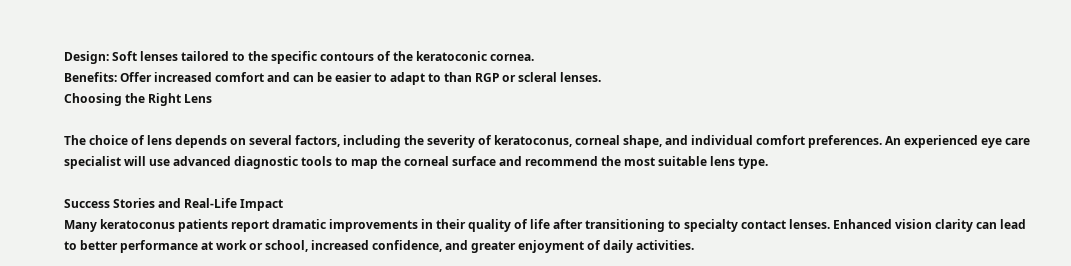Design: Soft lenses tailored to the specific contours of the keratoconic cornea.
Benefits: Offer increased comfort and can be easier to adapt to than RGP or scleral lenses.
Choosing the Right Lens

The choice of lens depends on several factors, including the severity of keratoconus, corneal shape, and individual comfort preferences. An experienced eye care specialist will use advanced diagnostic tools to map the corneal surface and recommend the most suitable lens type.

Success Stories and Real-Life Impact
Many keratoconus patients report dramatic improvements in their quality of life after transitioning to specialty contact lenses. Enhanced vision clarity can lead to better performance at work or school, increased confidence, and greater enjoyment of daily activities.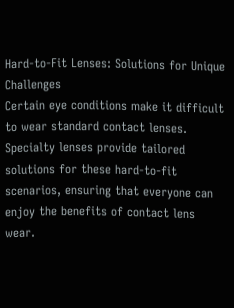Hard-to-Fit Lenses: Solutions for Unique Challenges
Certain eye conditions make it difficult to wear standard contact lenses. Specialty lenses provide tailored solutions for these hard-to-fit scenarios, ensuring that everyone can enjoy the benefits of contact lens wear.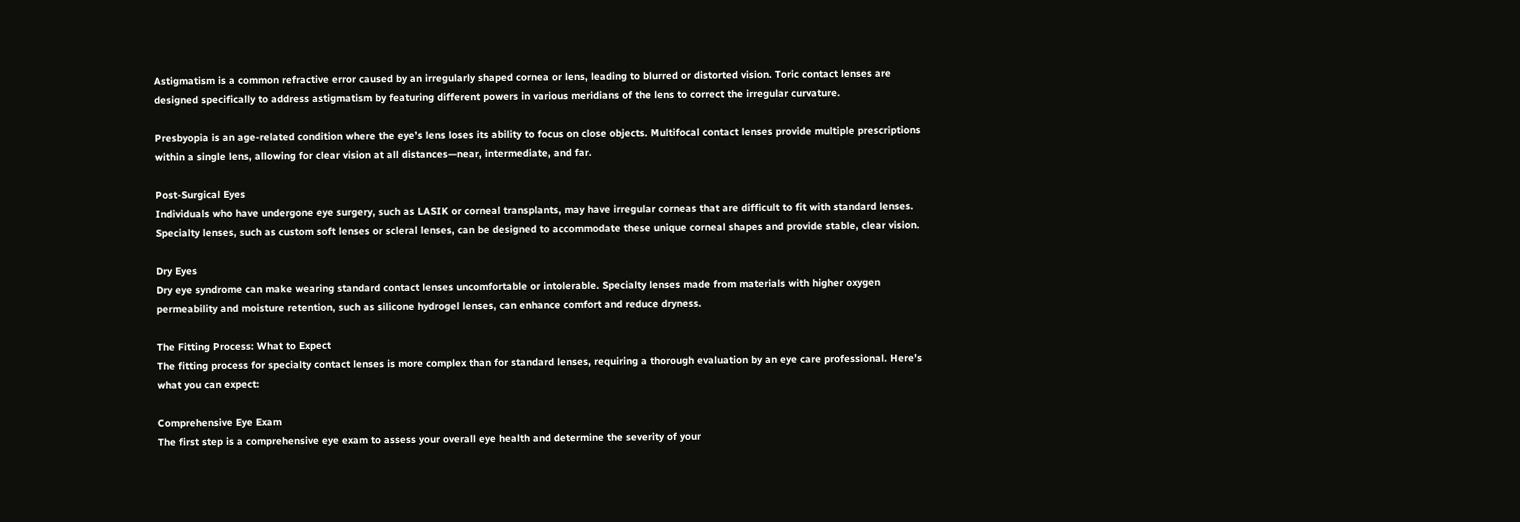Astigmatism is a common refractive error caused by an irregularly shaped cornea or lens, leading to blurred or distorted vision. Toric contact lenses are designed specifically to address astigmatism by featuring different powers in various meridians of the lens to correct the irregular curvature.

Presbyopia is an age-related condition where the eye’s lens loses its ability to focus on close objects. Multifocal contact lenses provide multiple prescriptions within a single lens, allowing for clear vision at all distances—near, intermediate, and far.

Post-Surgical Eyes
Individuals who have undergone eye surgery, such as LASIK or corneal transplants, may have irregular corneas that are difficult to fit with standard lenses. Specialty lenses, such as custom soft lenses or scleral lenses, can be designed to accommodate these unique corneal shapes and provide stable, clear vision.

Dry Eyes
Dry eye syndrome can make wearing standard contact lenses uncomfortable or intolerable. Specialty lenses made from materials with higher oxygen permeability and moisture retention, such as silicone hydrogel lenses, can enhance comfort and reduce dryness.

The Fitting Process: What to Expect
The fitting process for specialty contact lenses is more complex than for standard lenses, requiring a thorough evaluation by an eye care professional. Here’s what you can expect:

Comprehensive Eye Exam
The first step is a comprehensive eye exam to assess your overall eye health and determine the severity of your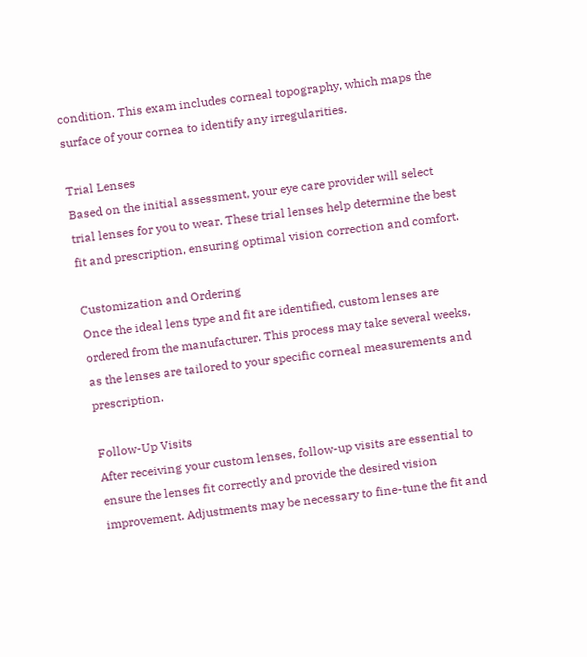condition. This exam includes corneal topography, which maps the surface of your cornea to identify any irregularities.

Trial Lenses
Based on the initial assessment, your eye care provider will select trial lenses for you to wear. These trial lenses help determine the best fit and prescription, ensuring optimal vision correction and comfort.

Customization and Ordering
Once the ideal lens type and fit are identified, custom lenses are ordered from the manufacturer. This process may take several weeks, as the lenses are tailored to your specific corneal measurements and prescription.

Follow-Up Visits
After receiving your custom lenses, follow-up visits are essential to ensure the lenses fit correctly and provide the desired vision improvement. Adjustments may be necessary to fine-tune the fit and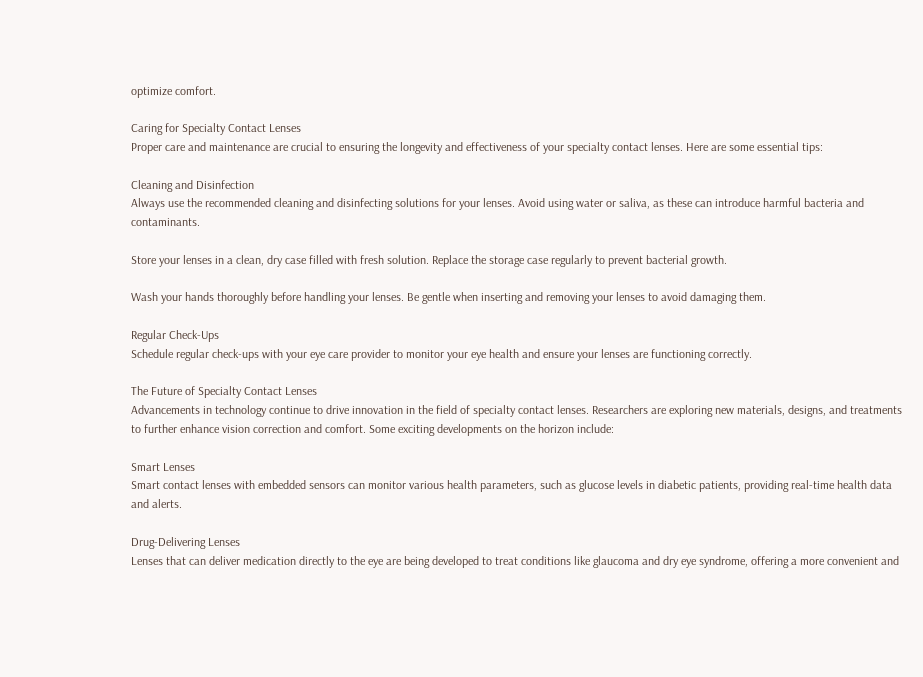optimize comfort.

Caring for Specialty Contact Lenses
Proper care and maintenance are crucial to ensuring the longevity and effectiveness of your specialty contact lenses. Here are some essential tips:

Cleaning and Disinfection
Always use the recommended cleaning and disinfecting solutions for your lenses. Avoid using water or saliva, as these can introduce harmful bacteria and contaminants.

Store your lenses in a clean, dry case filled with fresh solution. Replace the storage case regularly to prevent bacterial growth.

Wash your hands thoroughly before handling your lenses. Be gentle when inserting and removing your lenses to avoid damaging them.

Regular Check-Ups
Schedule regular check-ups with your eye care provider to monitor your eye health and ensure your lenses are functioning correctly.

The Future of Specialty Contact Lenses
Advancements in technology continue to drive innovation in the field of specialty contact lenses. Researchers are exploring new materials, designs, and treatments to further enhance vision correction and comfort. Some exciting developments on the horizon include:

Smart Lenses
Smart contact lenses with embedded sensors can monitor various health parameters, such as glucose levels in diabetic patients, providing real-time health data and alerts.

Drug-Delivering Lenses
Lenses that can deliver medication directly to the eye are being developed to treat conditions like glaucoma and dry eye syndrome, offering a more convenient and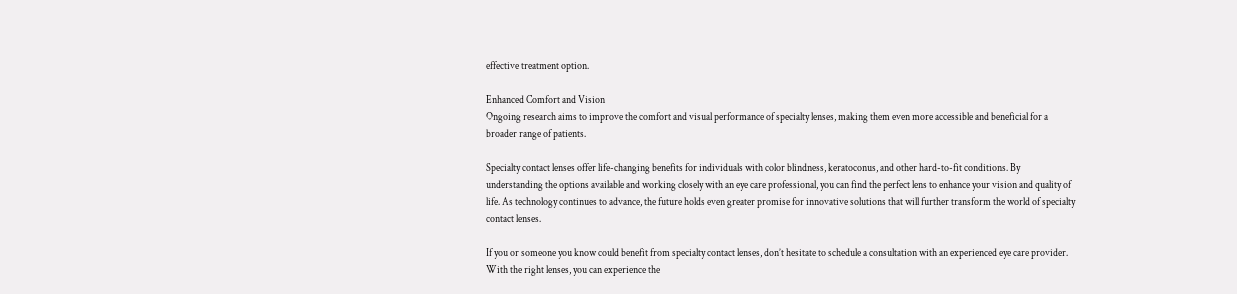effective treatment option.

Enhanced Comfort and Vision
Ongoing research aims to improve the comfort and visual performance of specialty lenses, making them even more accessible and beneficial for a broader range of patients.

Specialty contact lenses offer life-changing benefits for individuals with color blindness, keratoconus, and other hard-to-fit conditions. By understanding the options available and working closely with an eye care professional, you can find the perfect lens to enhance your vision and quality of life. As technology continues to advance, the future holds even greater promise for innovative solutions that will further transform the world of specialty contact lenses.

If you or someone you know could benefit from specialty contact lenses, don’t hesitate to schedule a consultation with an experienced eye care provider. With the right lenses, you can experience the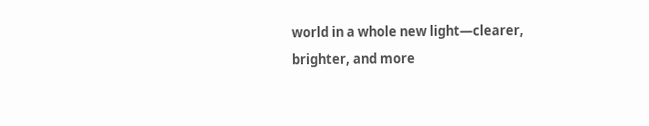world in a whole new light—clearer, brighter, and more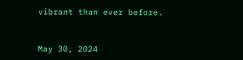vibrant than ever before.


May 30, 2024